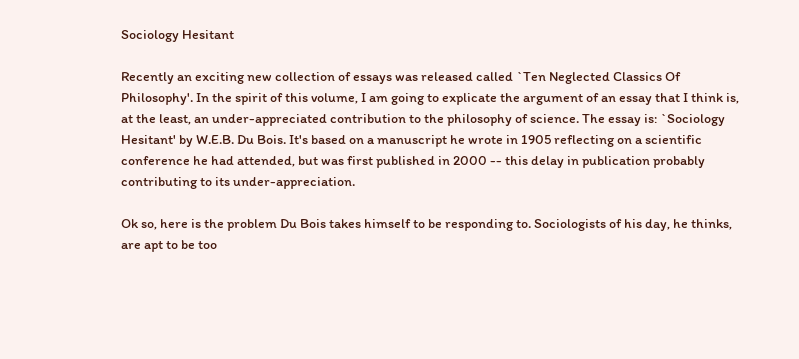Sociology Hesitant

Recently an exciting new collection of essays was released called `Ten Neglected Classics Of Philosophy'. In the spirit of this volume, I am going to explicate the argument of an essay that I think is, at the least, an under-appreciated contribution to the philosophy of science. The essay is: `Sociology Hesitant' by W.E.B. Du Bois. It's based on a manuscript he wrote in 1905 reflecting on a scientific conference he had attended, but was first published in 2000 -- this delay in publication probably contributing to its under-appreciation.

Ok so, here is the problem Du Bois takes himself to be responding to. Sociologists of his day, he thinks, are apt to be too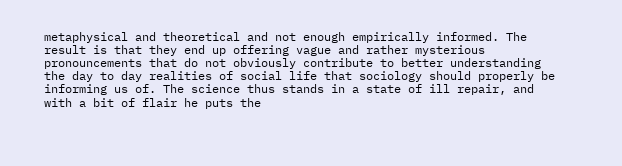metaphysical and theoretical and not enough empirically informed. The result is that they end up offering vague and rather mysterious pronouncements that do not obviously contribute to better understanding the day to day realities of social life that sociology should properly be informing us of. The science thus stands in a state of ill repair, and with a bit of flair he puts the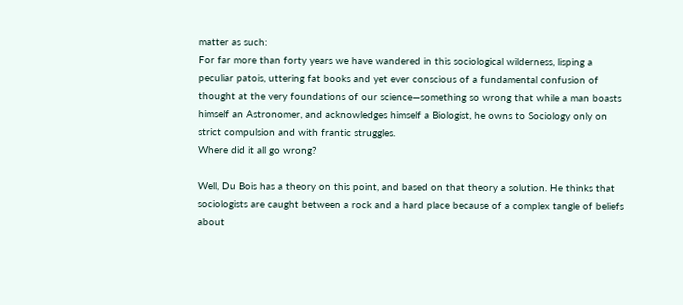matter as such:
For far more than forty years we have wandered in this sociological wilderness, lisping a peculiar patois, uttering fat books and yet ever conscious of a fundamental confusion of thought at the very foundations of our science—something so wrong that while a man boasts himself an Astronomer, and acknowledges himself a Biologist, he owns to Sociology only on strict compulsion and with frantic struggles.
Where did it all go wrong?

Well, Du Bois has a theory on this point, and based on that theory a solution. He thinks that sociologists are caught between a rock and a hard place because of a complex tangle of beliefs about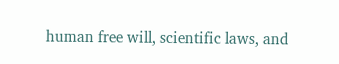human free will, scientific laws, and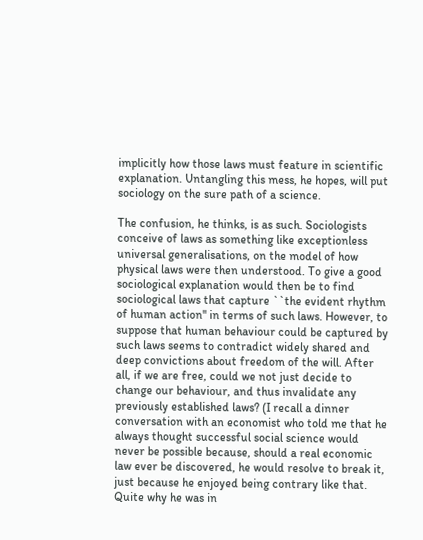implicitly how those laws must feature in scientific explanation. Untangling this mess, he hopes, will put sociology on the sure path of a science.

The confusion, he thinks, is as such. Sociologists conceive of laws as something like exceptionless universal generalisations, on the model of how physical laws were then understood. To give a good sociological explanation would then be to find sociological laws that capture ``the evident rhythm of human action'' in terms of such laws. However, to suppose that human behaviour could be captured by such laws seems to contradict widely shared and deep convictions about freedom of the will. After all, if we are free, could we not just decide to change our behaviour, and thus invalidate any previously established laws? (I recall a dinner conversation with an economist who told me that he always thought successful social science would never be possible because, should a real economic law ever be discovered, he would resolve to break it, just because he enjoyed being contrary like that. Quite why he was in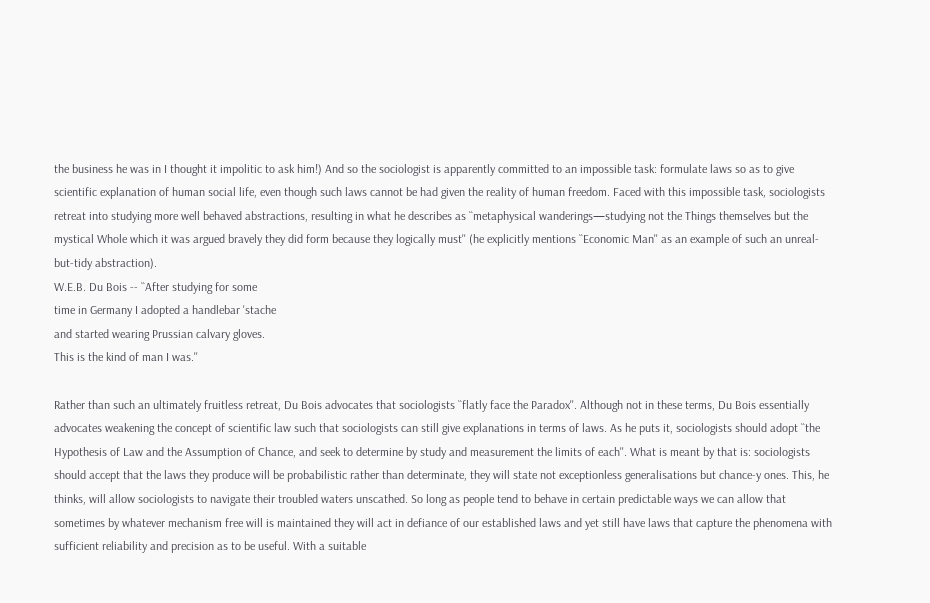the business he was in I thought it impolitic to ask him!) And so the sociologist is apparently committed to an impossible task: formulate laws so as to give scientific explanation of human social life, even though such laws cannot be had given the reality of human freedom. Faced with this impossible task, sociologists retreat into studying more well behaved abstractions, resulting in what he describes as ``metaphysical wanderings—studying not the Things themselves but the mystical Whole which it was argued bravely they did form because they logically must'' (he explicitly mentions ``Economic Man'' as an example of such an unreal-but-tidy abstraction).
W.E.B. Du Bois -- ``After studying for some
time in Germany I adopted a handlebar 'stache
and started wearing Prussian calvary gloves.
This is the kind of man I was.''

Rather than such an ultimately fruitless retreat, Du Bois advocates that sociologists ``flatly face the Paradox''. Although not in these terms, Du Bois essentially advocates weakening the concept of scientific law such that sociologists can still give explanations in terms of laws. As he puts it, sociologists should adopt ``the Hypothesis of Law and the Assumption of Chance, and seek to determine by study and measurement the limits of each''. What is meant by that is: sociologists should accept that the laws they produce will be probabilistic rather than determinate, they will state not exceptionless generalisations but chance-y ones. This, he thinks, will allow sociologists to navigate their troubled waters unscathed. So long as people tend to behave in certain predictable ways we can allow that sometimes by whatever mechanism free will is maintained they will act in defiance of our established laws and yet still have laws that capture the phenomena with sufficient reliability and precision as to be useful. With a suitable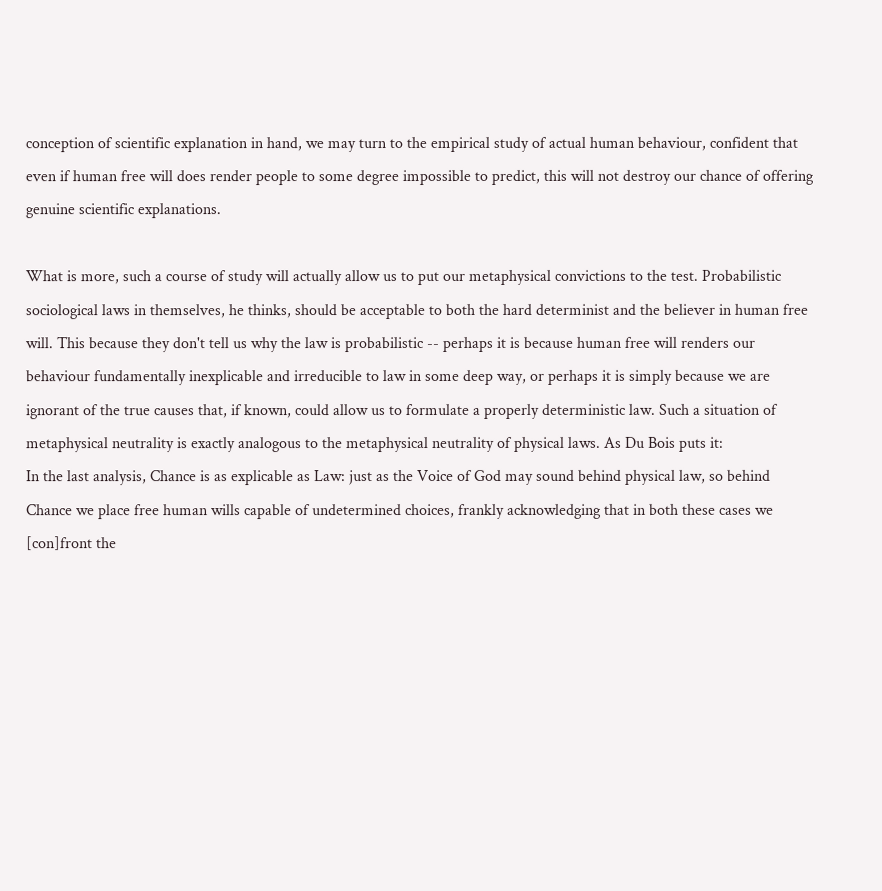conception of scientific explanation in hand, we may turn to the empirical study of actual human behaviour, confident that even if human free will does render people to some degree impossible to predict, this will not destroy our chance of offering genuine scientific explanations.

What is more, such a course of study will actually allow us to put our metaphysical convictions to the test. Probabilistic sociological laws in themselves, he thinks, should be acceptable to both the hard determinist and the believer in human free will. This because they don't tell us why the law is probabilistic -- perhaps it is because human free will renders our behaviour fundamentally inexplicable and irreducible to law in some deep way, or perhaps it is simply because we are ignorant of the true causes that, if known, could allow us to formulate a properly deterministic law. Such a situation of metaphysical neutrality is exactly analogous to the metaphysical neutrality of physical laws. As Du Bois puts it:
In the last analysis, Chance is as explicable as Law: just as the Voice of God may sound behind physical law, so behind Chance we place free human wills capable of undetermined choices, frankly acknowledging that in both these cases we [con]front the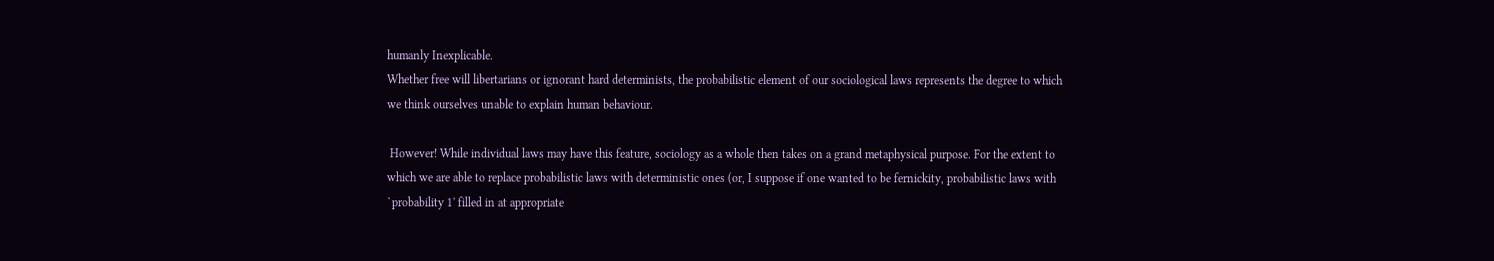humanly Inexplicable.
Whether free will libertarians or ignorant hard determinists, the probabilistic element of our sociological laws represents the degree to which we think ourselves unable to explain human behaviour.

 However! While individual laws may have this feature, sociology as a whole then takes on a grand metaphysical purpose. For the extent to which we are able to replace probabilistic laws with deterministic ones (or, I suppose if one wanted to be fernickity, probabilistic laws with `probability 1' filled in at appropriate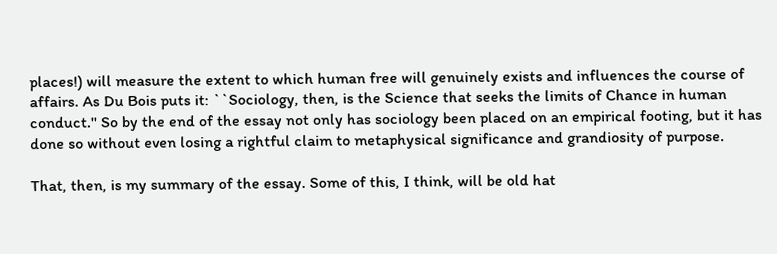places!) will measure the extent to which human free will genuinely exists and influences the course of affairs. As Du Bois puts it: ``Sociology, then, is the Science that seeks the limits of Chance in human conduct.'' So by the end of the essay not only has sociology been placed on an empirical footing, but it has done so without even losing a rightful claim to metaphysical significance and grandiosity of purpose.

That, then, is my summary of the essay. Some of this, I think, will be old hat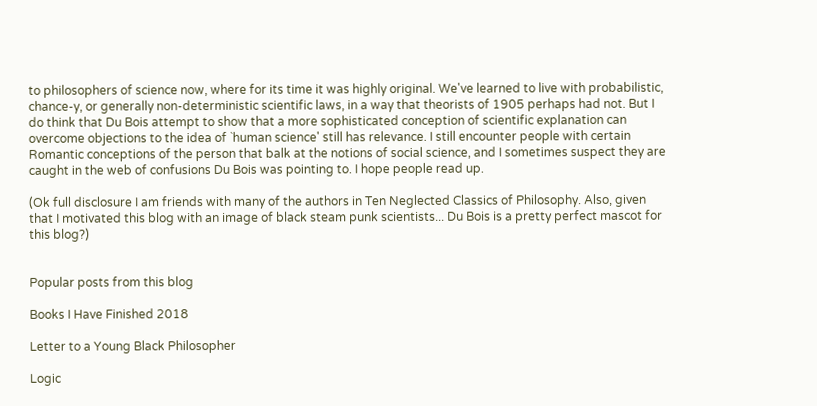to philosophers of science now, where for its time it was highly original. We've learned to live with probabilistic,  chance-y, or generally non-deterministic scientific laws, in a way that theorists of 1905 perhaps had not. But I do think that Du Bois attempt to show that a more sophisticated conception of scientific explanation can overcome objections to the idea of `human science' still has relevance. I still encounter people with certain Romantic conceptions of the person that balk at the notions of social science, and I sometimes suspect they are caught in the web of confusions Du Bois was pointing to. I hope people read up.

(Ok full disclosure I am friends with many of the authors in Ten Neglected Classics of Philosophy. Also, given that I motivated this blog with an image of black steam punk scientists... Du Bois is a pretty perfect mascot for this blog?)


Popular posts from this blog

Books I Have Finished 2018

Letter to a Young Black Philosopher

Logic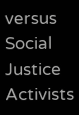versus Social Justice Activists